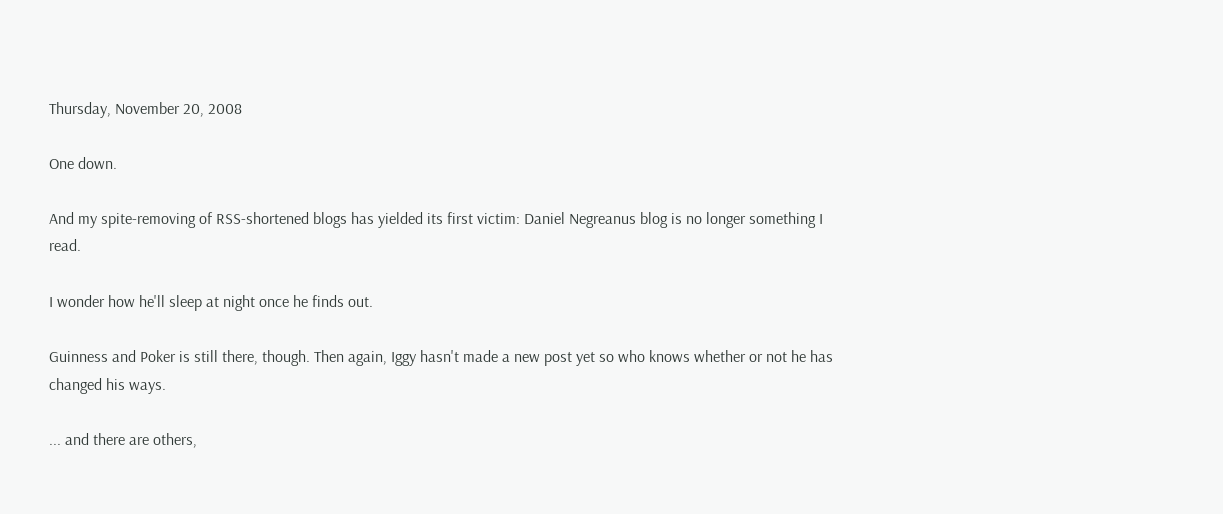Thursday, November 20, 2008

One down.

And my spite-removing of RSS-shortened blogs has yielded its first victim: Daniel Negreanus blog is no longer something I read.

I wonder how he'll sleep at night once he finds out.

Guinness and Poker is still there, though. Then again, Iggy hasn't made a new post yet so who knows whether or not he has changed his ways.

... and there are others,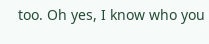too. Oh yes, I know who you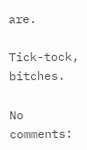are.

Tick-tock, bitches.

No comments: